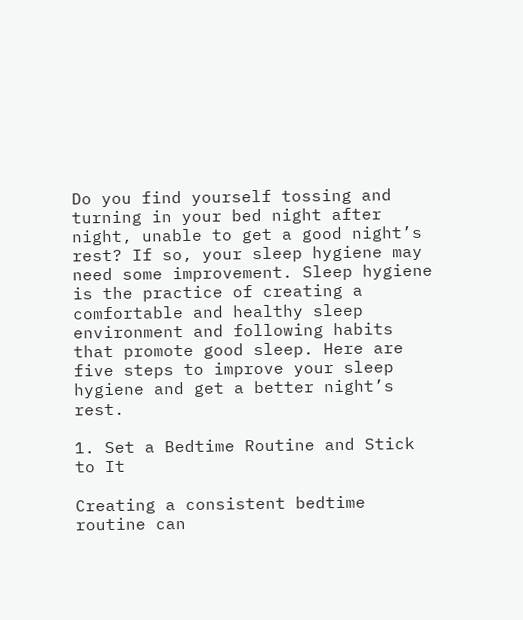Do you find yourself tossing and turning in your bed night after night, unable to get a good night’s rest? If so, your sleep hygiene may need some improvement. Sleep hygiene is the practice of creating a comfortable and healthy sleep environment and following habits that promote good sleep. Here are five steps to improve your sleep hygiene and get a better night’s rest.

1. Set a Bedtime Routine and Stick to It

Creating a consistent bedtime routine can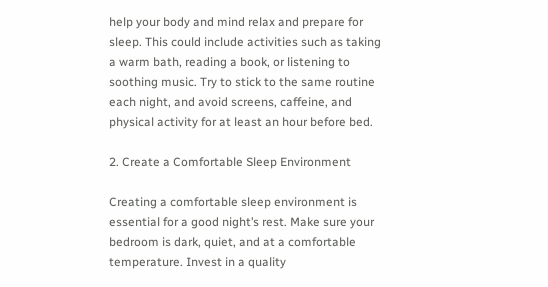help your body and mind relax and prepare for sleep. This could include activities such as taking a warm bath, reading a book, or listening to soothing music. Try to stick to the same routine each night, and avoid screens, caffeine, and physical activity for at least an hour before bed.

2. Create a Comfortable Sleep Environment

Creating a comfortable sleep environment is essential for a good night’s rest. Make sure your bedroom is dark, quiet, and at a comfortable temperature. Invest in a quality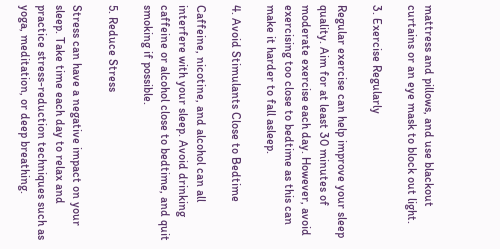mattress and pillows, and use blackout curtains or an eye mask to block out light.

3. Exercise Regularly

Regular exercise can help improve your sleep quality. Aim for at least 30 minutes of moderate exercise each day. However, avoid exercising too close to bedtime as this can make it harder to fall asleep.

4. Avoid Stimulants Close to Bedtime

Caffeine, nicotine, and alcohol can all interfere with your sleep. Avoid drinking caffeine or alcohol close to bedtime, and quit smoking if possible.

5. Reduce Stress

Stress can have a negative impact on your sleep. Take time each day to relax and practice stress-reduction techniques such as yoga, meditation, or deep breathing.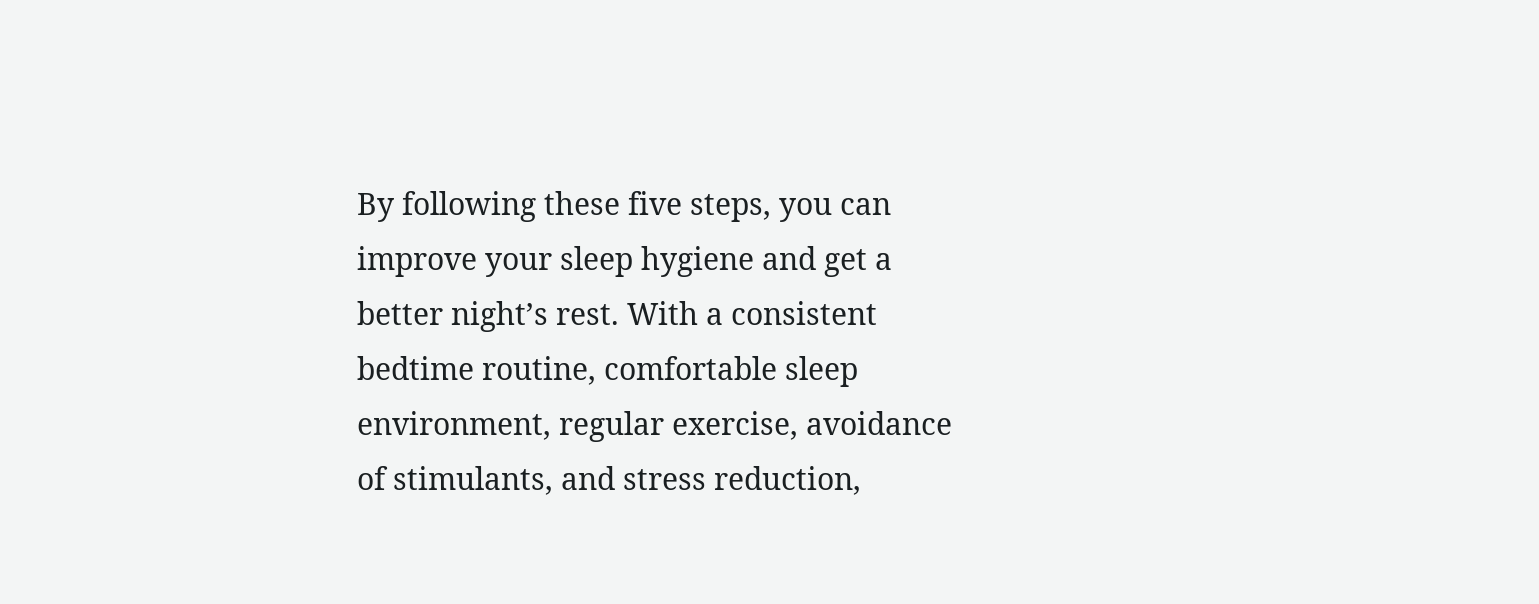By following these five steps, you can improve your sleep hygiene and get a better night’s rest. With a consistent bedtime routine, comfortable sleep environment, regular exercise, avoidance of stimulants, and stress reduction,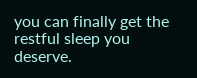you can finally get the restful sleep you deserve.